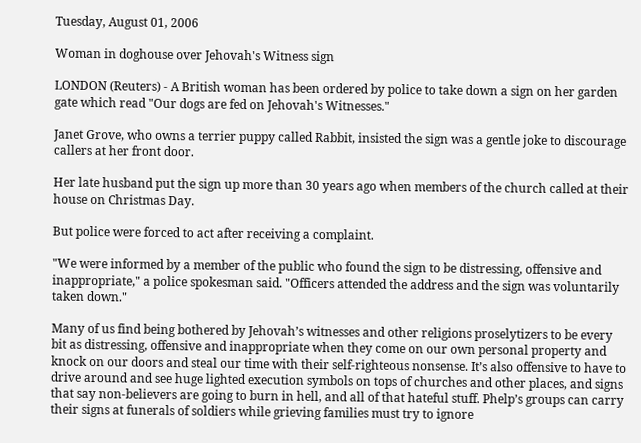Tuesday, August 01, 2006

Woman in doghouse over Jehovah's Witness sign

LONDON (Reuters) - A British woman has been ordered by police to take down a sign on her garden gate which read "Our dogs are fed on Jehovah's Witnesses."

Janet Grove, who owns a terrier puppy called Rabbit, insisted the sign was a gentle joke to discourage callers at her front door.

Her late husband put the sign up more than 30 years ago when members of the church called at their house on Christmas Day.

But police were forced to act after receiving a complaint.

"We were informed by a member of the public who found the sign to be distressing, offensive and inappropriate," a police spokesman said. "Officers attended the address and the sign was voluntarily taken down."

Many of us find being bothered by Jehovah’s witnesses and other religions proselytizers to be every bit as distressing, offensive and inappropriate when they come on our own personal property and knock on our doors and steal our time with their self-righteous nonsense. It’s also offensive to have to drive around and see huge lighted execution symbols on tops of churches and other places, and signs that say non-believers are going to burn in hell, and all of that hateful stuff. Phelp’s groups can carry their signs at funerals of soldiers while grieving families must try to ignore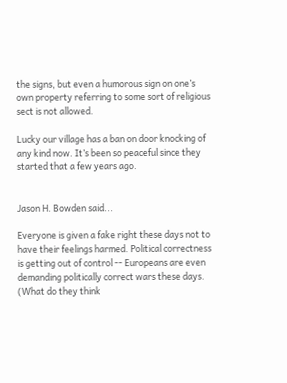the signs, but even a humorous sign on one’s own property referring to some sort of religious sect is not allowed.

Lucky our village has a ban on door knocking of any kind now. It’s been so peaceful since they started that a few years ago.


Jason H. Bowden said...

Everyone is given a fake right these days not to have their feelings harmed. Political correctness is getting out of control -- Europeans are even demanding politically correct wars these days. (What do they think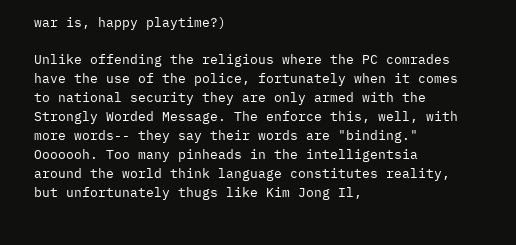war is, happy playtime?)

Unlike offending the religious where the PC comrades have the use of the police, fortunately when it comes to national security they are only armed with the Strongly Worded Message. The enforce this, well, with more words-- they say their words are "binding." Ooooooh. Too many pinheads in the intelligentsia around the world think language constitutes reality, but unfortunately thugs like Kim Jong Il,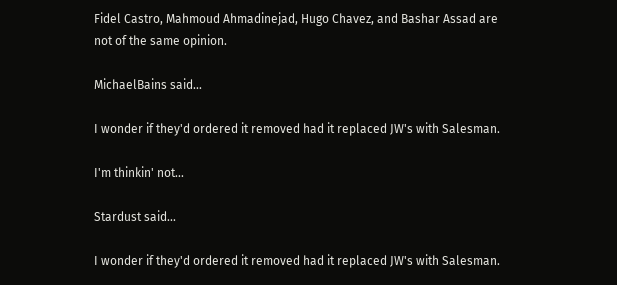Fidel Castro, Mahmoud Ahmadinejad, Hugo Chavez, and Bashar Assad are not of the same opinion.

MichaelBains said...

I wonder if they'd ordered it removed had it replaced JW's with Salesman.

I'm thinkin' not...

Stardust said...

I wonder if they'd ordered it removed had it replaced JW's with Salesman.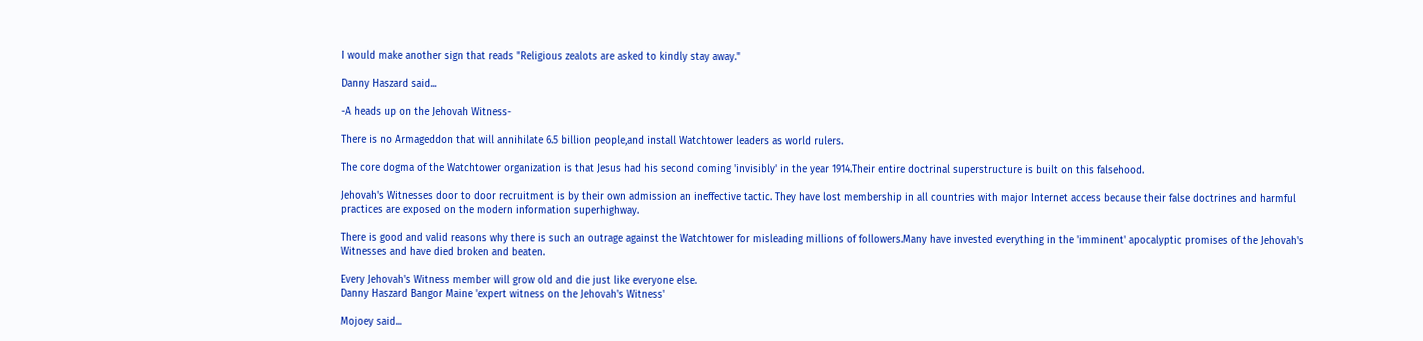I would make another sign that reads "Religious zealots are asked to kindly stay away."

Danny Haszard said...

-A heads up on the Jehovah Witness-

There is no Armageddon that will annihilate 6.5 billion people,and install Watchtower leaders as world rulers.

The core dogma of the Watchtower organization is that Jesus had his second coming 'invisibly' in the year 1914.Their entire doctrinal superstructure is built on this falsehood.

Jehovah's Witnesses door to door recruitment is by their own admission an ineffective tactic. They have lost membership in all countries with major Internet access because their false doctrines and harmful practices are exposed on the modern information superhighway.

There is good and valid reasons why there is such an outrage against the Watchtower for misleading millions of followers.Many have invested everything in the 'imminent' apocalyptic promises of the Jehovah's Witnesses and have died broken and beaten.

Every Jehovah's Witness member will grow old and die just like everyone else.
Danny Haszard Bangor Maine 'expert witness on the Jehovah's Witness'

Mojoey said...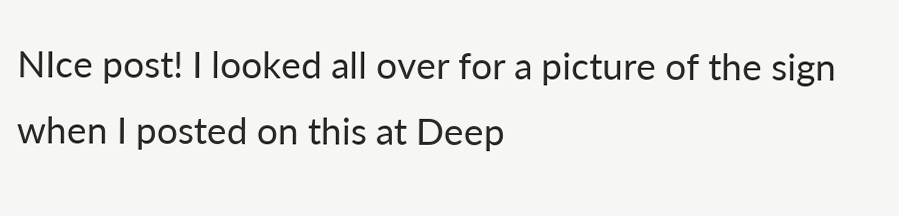NIce post! I looked all over for a picture of the sign when I posted on this at Deep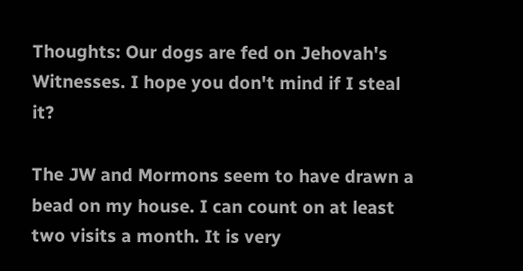Thoughts: Our dogs are fed on Jehovah's Witnesses. I hope you don't mind if I steal it?

The JW and Mormons seem to have drawn a bead on my house. I can count on at least two visits a month. It is very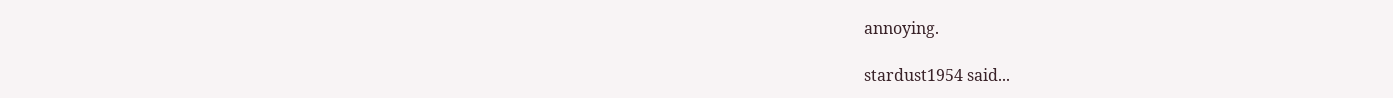annoying.

stardust1954 said...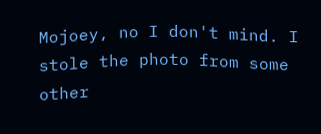Mojoey, no I don't mind. I stole the photo from some other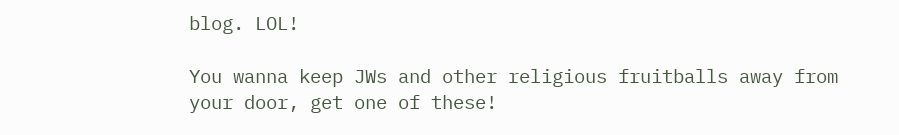blog. LOL!

You wanna keep JWs and other religious fruitballs away from your door, get one of these!